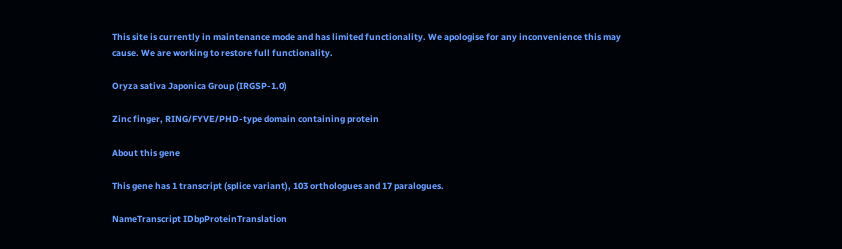This site is currently in maintenance mode and has limited functionality. We apologise for any inconvenience this may cause. We are working to restore full functionality.

Oryza sativa Japonica Group (IRGSP-1.0)

Zinc finger, RING/FYVE/PHD-type domain containing protein

About this gene

This gene has 1 transcript (splice variant), 103 orthologues and 17 paralogues.

NameTranscript IDbpProteinTranslation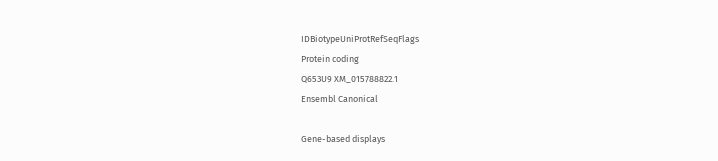IDBiotypeUniProtRefSeqFlags
Protein coding
Q653U9 XM_015788822.1
Ensembl Canonical

Gene-based displays